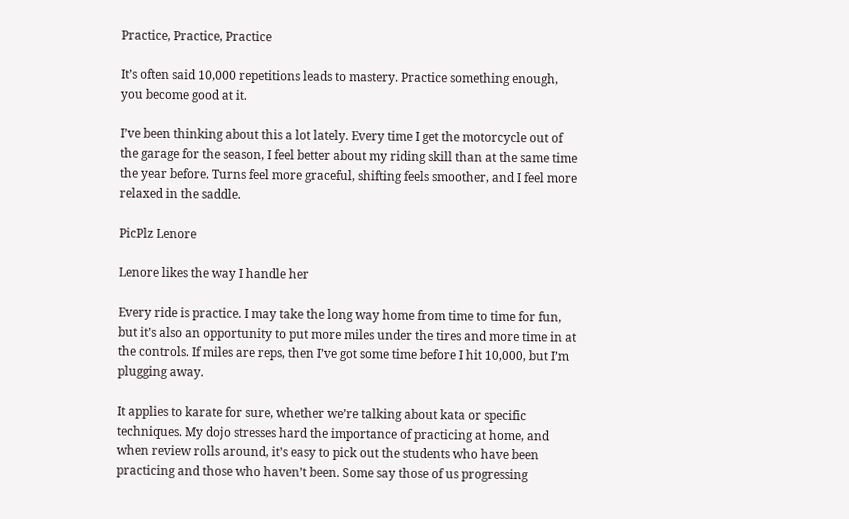Practice, Practice, Practice

It’s often said 10,000 repetitions leads to mastery. Practice something enough, you become good at it.

I’ve been thinking about this a lot lately. Every time I get the motorcycle out of the garage for the season, I feel better about my riding skill than at the same time the year before. Turns feel more graceful, shifting feels smoother, and I feel more relaxed in the saddle.

PicPlz Lenore

Lenore likes the way I handle her

Every ride is practice. I may take the long way home from time to time for fun, but it’s also an opportunity to put more miles under the tires and more time in at the controls. If miles are reps, then I’ve got some time before I hit 10,000, but I’m plugging away.

It applies to karate for sure, whether we’re talking about kata or specific techniques. My dojo stresses hard the importance of practicing at home, and when review rolls around, it’s easy to pick out the students who have been practicing and those who haven’t been. Some say those of us progressing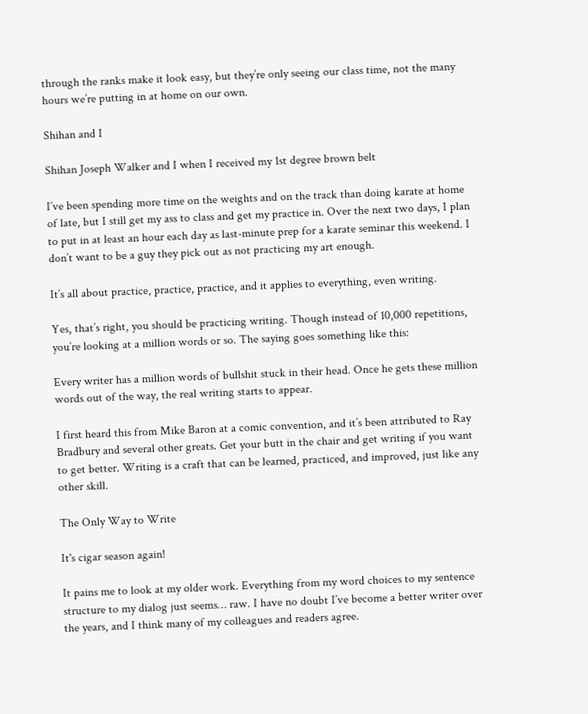through the ranks make it look easy, but they’re only seeing our class time, not the many hours we’re putting in at home on our own.

Shihan and I

Shihan Joseph Walker and I when I received my 1st degree brown belt

I’ve been spending more time on the weights and on the track than doing karate at home of late, but I still get my ass to class and get my practice in. Over the next two days, I plan to put in at least an hour each day as last-minute prep for a karate seminar this weekend. I don’t want to be a guy they pick out as not practicing my art enough.

It’s all about practice, practice, practice, and it applies to everything, even writing.

Yes, that’s right, you should be practicing writing. Though instead of 10,000 repetitions, you’re looking at a million words or so. The saying goes something like this:

Every writer has a million words of bullshit stuck in their head. Once he gets these million words out of the way, the real writing starts to appear.

I first heard this from Mike Baron at a comic convention, and it’s been attributed to Ray Bradbury and several other greats. Get your butt in the chair and get writing if you want to get better. Writing is a craft that can be learned, practiced, and improved, just like any other skill.

The Only Way to Write

It's cigar season again!

It pains me to look at my older work. Everything from my word choices to my sentence structure to my dialog just seems… raw. I have no doubt I’ve become a better writer over the years, and I think many of my colleagues and readers agree.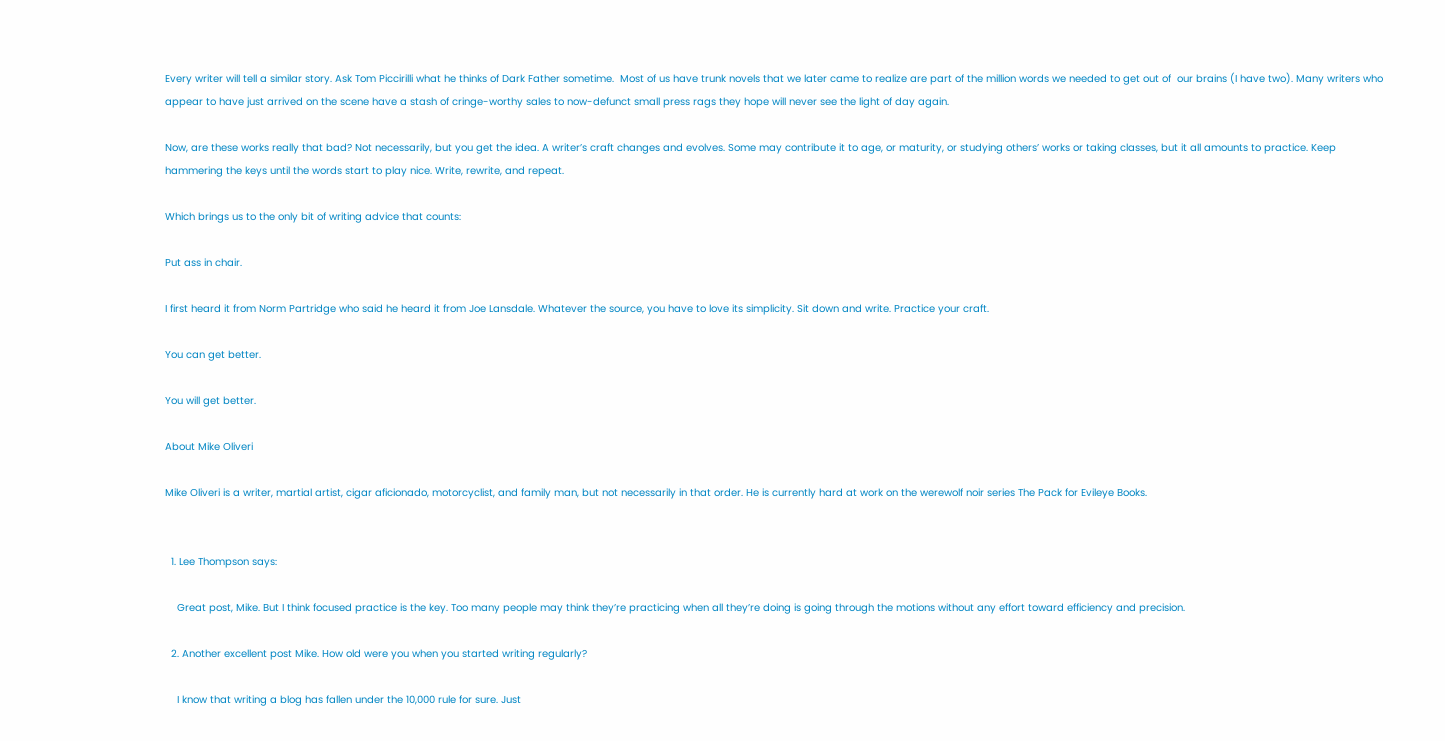Every writer will tell a similar story. Ask Tom Piccirilli what he thinks of Dark Father sometime.  Most of us have trunk novels that we later came to realize are part of the million words we needed to get out of  our brains (I have two). Many writers who appear to have just arrived on the scene have a stash of cringe-worthy sales to now-defunct small press rags they hope will never see the light of day again.

Now, are these works really that bad? Not necessarily, but you get the idea. A writer’s craft changes and evolves. Some may contribute it to age, or maturity, or studying others’ works or taking classes, but it all amounts to practice. Keep hammering the keys until the words start to play nice. Write, rewrite, and repeat.

Which brings us to the only bit of writing advice that counts:

Put ass in chair.

I first heard it from Norm Partridge who said he heard it from Joe Lansdale. Whatever the source, you have to love its simplicity. Sit down and write. Practice your craft.

You can get better.

You will get better.

About Mike Oliveri

Mike Oliveri is a writer, martial artist, cigar aficionado, motorcyclist, and family man, but not necessarily in that order. He is currently hard at work on the werewolf noir series The Pack for Evileye Books.


  1. Lee Thompson says:

    Great post, Mike. But I think focused practice is the key. Too many people may think they’re practicing when all they’re doing is going through the motions without any effort toward efficiency and precision.

  2. Another excellent post Mike. How old were you when you started writing regularly?

    I know that writing a blog has fallen under the 10,000 rule for sure. Just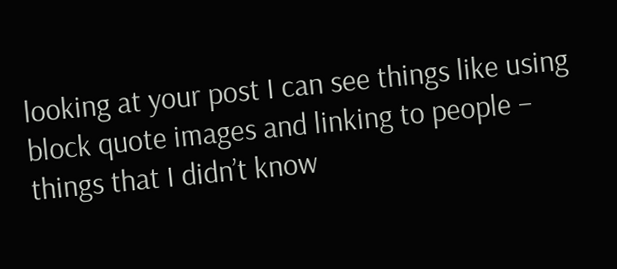looking at your post I can see things like using block quote images and linking to people – things that I didn’t know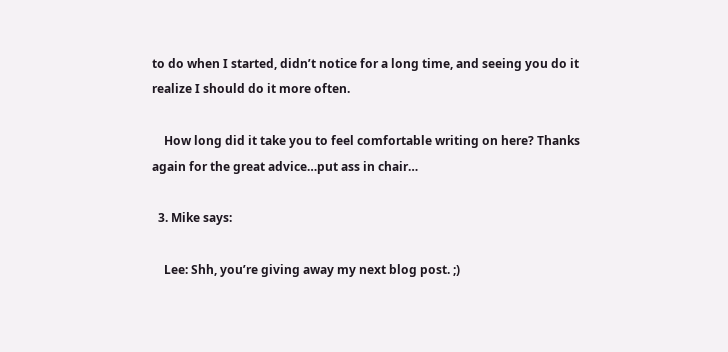to do when I started, didn’t notice for a long time, and seeing you do it realize I should do it more often.

    How long did it take you to feel comfortable writing on here? Thanks again for the great advice…put ass in chair…

  3. Mike says:

    Lee: Shh, you’re giving away my next blog post. ;)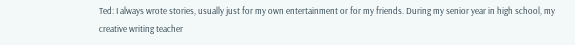Ted: I always wrote stories, usually just for my own entertainment or for my friends. During my senior year in high school, my creative writing teacher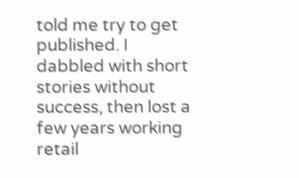told me try to get published. I dabbled with short stories without success, then lost a few years working retail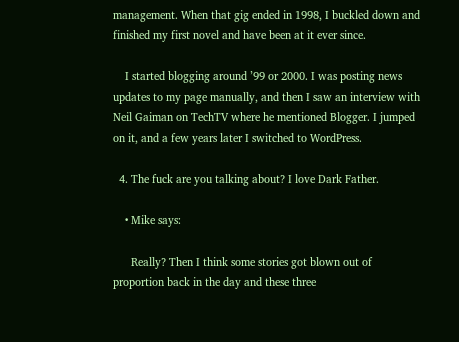management. When that gig ended in 1998, I buckled down and finished my first novel and have been at it ever since.

    I started blogging around ’99 or 2000. I was posting news updates to my page manually, and then I saw an interview with Neil Gaiman on TechTV where he mentioned Blogger. I jumped on it, and a few years later I switched to WordPress.

  4. The fuck are you talking about? I love Dark Father.

    • Mike says:

      Really? Then I think some stories got blown out of proportion back in the day and these three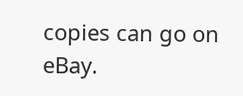copies can go on eBay.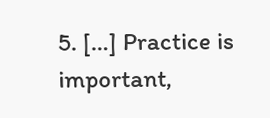5. […] Practice is important,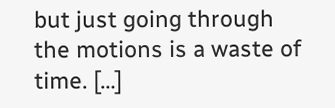but just going through the motions is a waste of time. […]